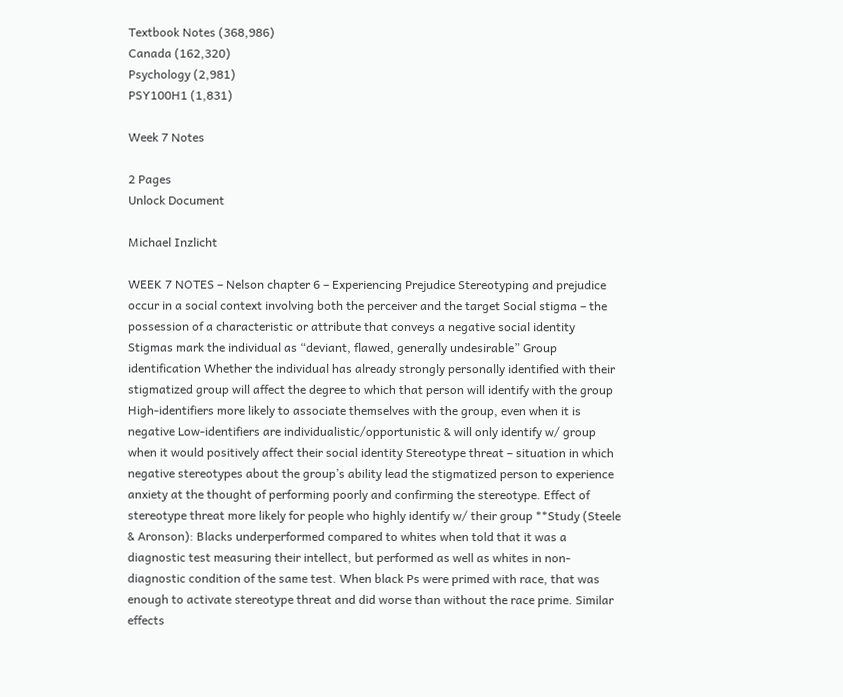Textbook Notes (368,986)
Canada (162,320)
Psychology (2,981)
PSY100H1 (1,831)

Week 7 Notes

2 Pages
Unlock Document

Michael Inzlicht

WEEK 7 NOTES – Nelson chapter 6 – Experiencing Prejudice Stereotyping and prejudice occur in a social context involving both the perceiver and the target Social stigma – the possession of a characteristic or attribute that conveys a negative social identity Stigmas mark the individual as “deviant, flawed, generally undesirable” Group identification Whether the individual has already strongly personally identified with their stigmatized group will affect the degree to which that person will identify with the group High-identifiers more likely to associate themselves with the group, even when it is negative Low-identifiers are individualistic/opportunistic & will only identify w/ group when it would positively affect their social identity Stereotype threat – situation in which negative stereotypes about the group’s ability lead the stigmatized person to experience anxiety at the thought of performing poorly and confirming the stereotype. Effect of stereotype threat more likely for people who highly identify w/ their group **Study (Steele & Aronson): Blacks underperformed compared to whites when told that it was a diagnostic test measuring their intellect, but performed as well as whites in non- diagnostic condition of the same test. When black Ps were primed with race, that was enough to activate stereotype threat and did worse than without the race prime. Similar effects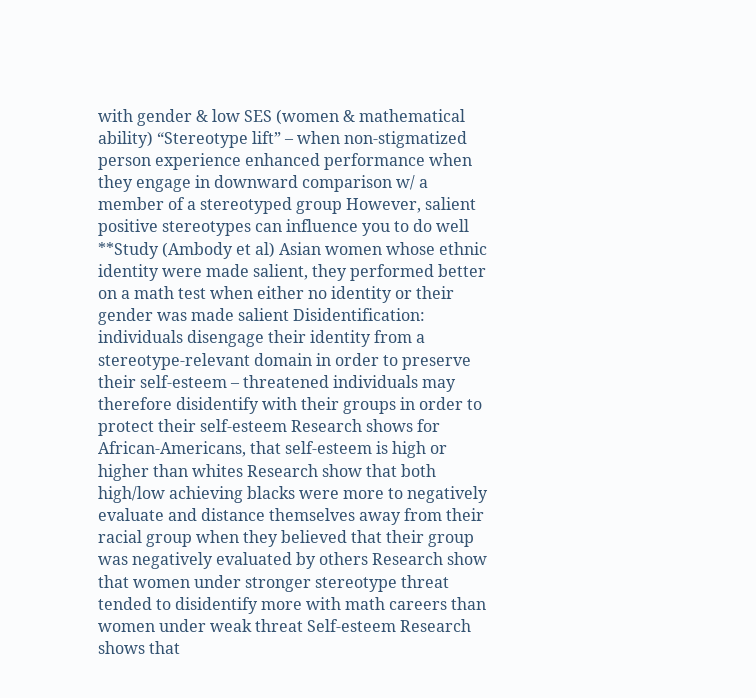with gender & low SES (women & mathematical ability) “Stereotype lift” – when non-stigmatized person experience enhanced performance when they engage in downward comparison w/ a member of a stereotyped group However, salient positive stereotypes can influence you to do well **Study (Ambody et al) Asian women whose ethnic identity were made salient, they performed better on a math test when either no identity or their gender was made salient Disidentification: individuals disengage their identity from a stereotype-relevant domain in order to preserve their self-esteem – threatened individuals may therefore disidentify with their groups in order to protect their self-esteem Research shows for African-Americans, that self-esteem is high or higher than whites Research show that both high/low achieving blacks were more to negatively evaluate and distance themselves away from their racial group when they believed that their group was negatively evaluated by others Research show that women under stronger stereotype threat tended to disidentify more with math careers than women under weak threat Self-esteem Research shows that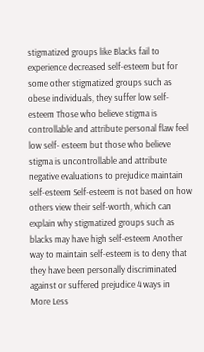stigmatized groups like Blacks fail to experience decreased self-esteem but for some other stigmatized groups such as obese individuals, they suffer low self-esteem Those who believe stigma is controllable and attribute personal flaw feel low self- esteem but those who believe stigma is uncontrollable and attribute negative evaluations to prejudice maintain self-esteem Self-esteem is not based on how others view their self-worth, which can explain why stigmatized groups such as blacks may have high self-esteem Another way to maintain self-esteem is to deny that they have been personally discriminated against or suffered prejudice 4 ways in
More Less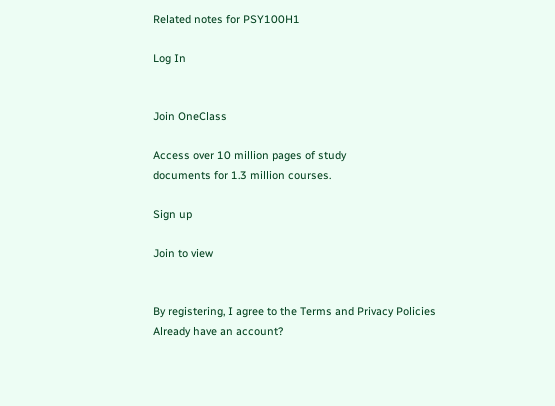Related notes for PSY100H1

Log In


Join OneClass

Access over 10 million pages of study
documents for 1.3 million courses.

Sign up

Join to view


By registering, I agree to the Terms and Privacy Policies
Already have an account?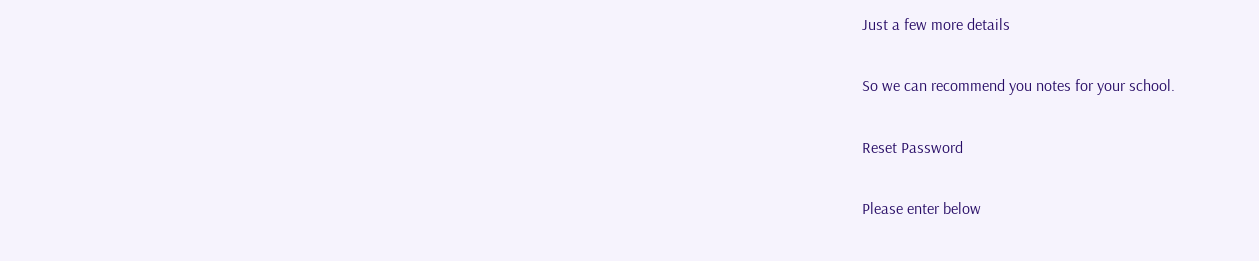Just a few more details

So we can recommend you notes for your school.

Reset Password

Please enter below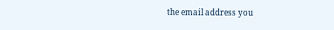the email address you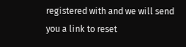registered with and we will send you a link to reset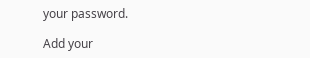your password.

Add your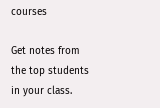courses

Get notes from the top students in your class.